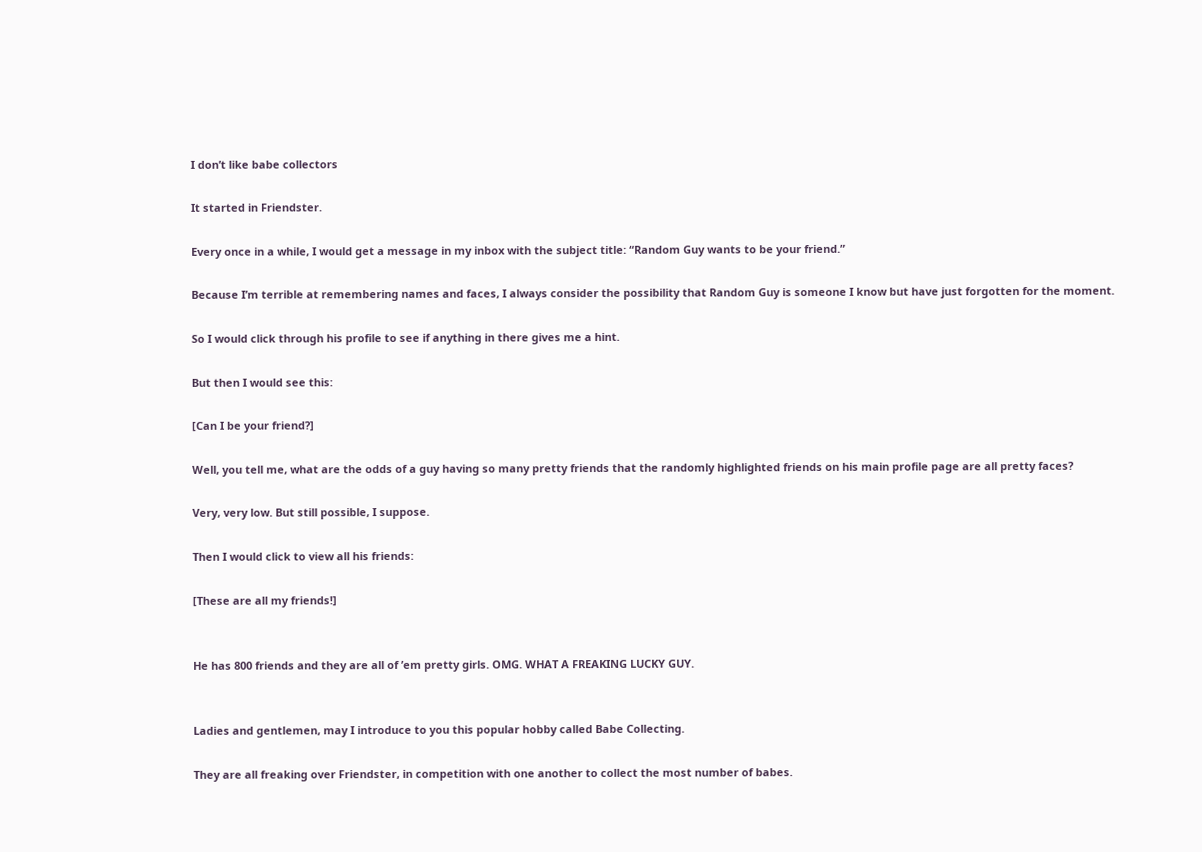I don’t like babe collectors

It started in Friendster.

Every once in a while, I would get a message in my inbox with the subject title: “Random Guy wants to be your friend.”

Because I’m terrible at remembering names and faces, I always consider the possibility that Random Guy is someone I know but have just forgotten for the moment.

So I would click through his profile to see if anything in there gives me a hint.

But then I would see this:

[Can I be your friend?]

Well, you tell me, what are the odds of a guy having so many pretty friends that the randomly highlighted friends on his main profile page are all pretty faces?

Very, very low. But still possible, I suppose.

Then I would click to view all his friends:

[These are all my friends!]


He has 800 friends and they are all of ’em pretty girls. OMG. WHAT A FREAKING LUCKY GUY.


Ladies and gentlemen, may I introduce to you this popular hobby called Babe Collecting.

They are all freaking over Friendster, in competition with one another to collect the most number of babes.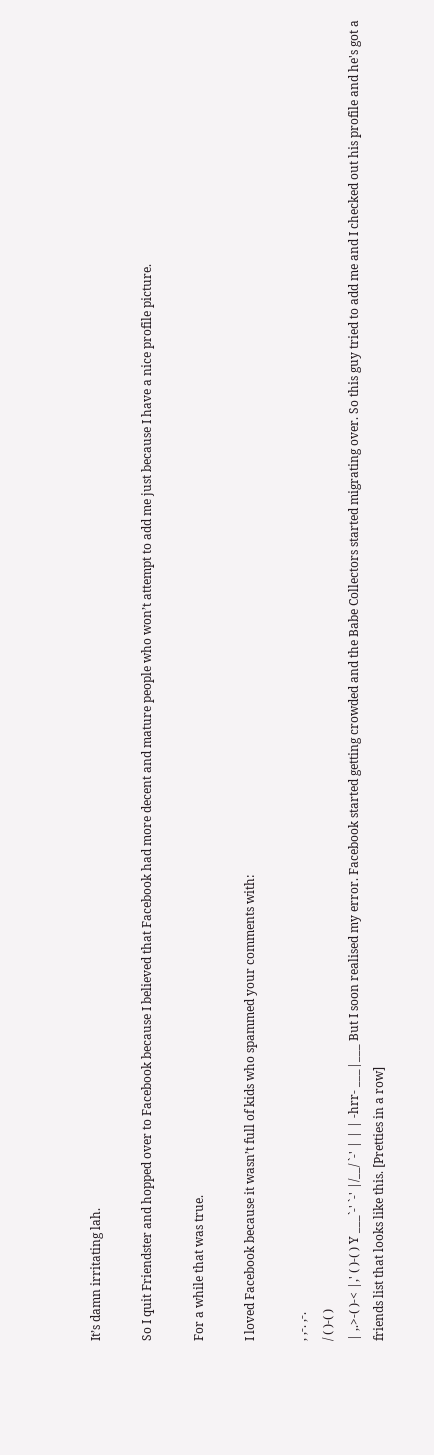It’s damn irritating lah.

So I quit Friendster and hopped over to Facebook because I believed that Facebook had more decent and mature people who won’t attempt to add me just because I have a nice profile picture.

For a while that was true.

I loved Facebook because it wasn’t full of kids who spammed your comments with:

, ,-. ,-.
/ ( )-( )
| ,.>-( )-< |,' ( )-( ) Y ___`-' `-' |/__/ `-' | | | -hrr- ___|___ But I soon realised my error. Facebook started getting crowded and the Babe Collectors started migrating over. So this guy tried to add me and I checked out his profile and he's got a friends list that looks like this. [Pretties in a row]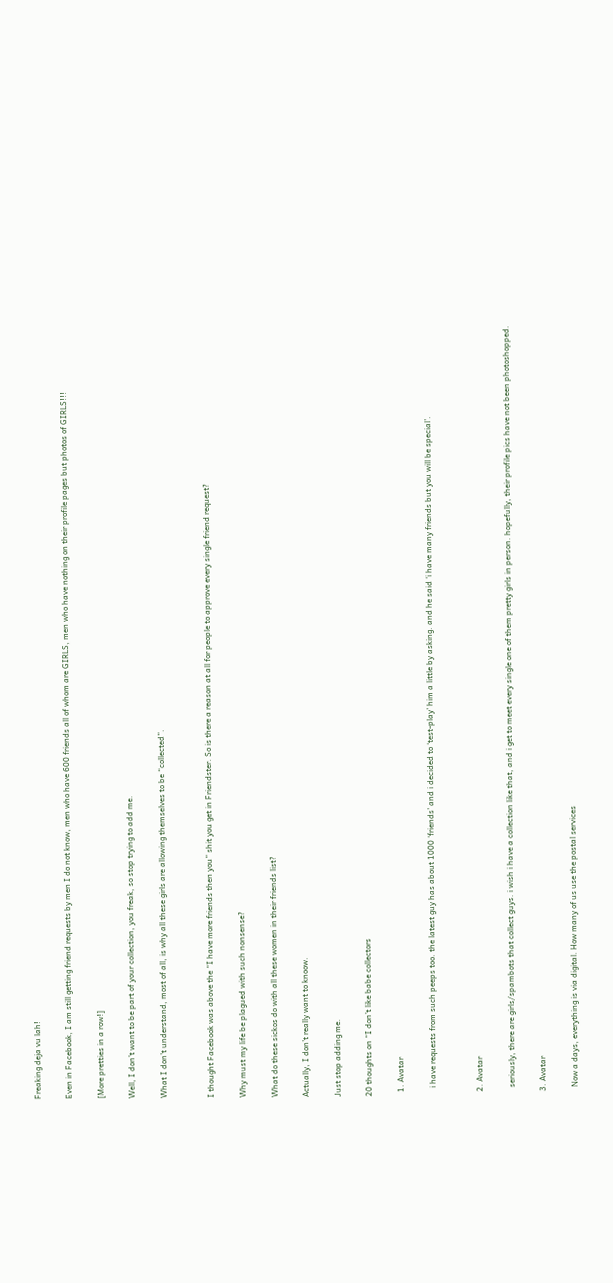Freaking deja vu lah!

Even in Facebook, I am still getting friend requests by men I do not know, men who have 600 friends all of whom are GIRLS, men who have nothing on their profile pages but photos of GIRLS!!!

[More pretties in a row!]

Well, I don’t want to be part of your collection, you freak, so stop trying to add me.

What I don’t understand, most of all, is why all these girls are allowing themselves to be “collected”.


I thought Facebook was above the “I have more friends then you” shit you get in Friendster. So is there a reason at all for people to approve every single friend request?

Why must my life be plagued with such nonsense?

What do these sickos do with all these women in their friends list?

Actually, I don’t really want to knoow.

Just stop adding me.

20 thoughts on “I don’t like babe collectors

  1. Avatar

    i have requests from such peeps too. the latest guy has about 1000 ‘friends’ and i decided to ‘test-play’ him a little by asking. and he said ‘i have many friends but you will be special’.


  2. Avatar

    seriously, there are girls/spambots that collect guys. i wish i have a collection like that, and i get to meet every single one of them pretty girls in person. hopefully, their profile pics have not been photoshopped.

  3. Avatar

    Now a days, everything is via digital. How many of us use the postal services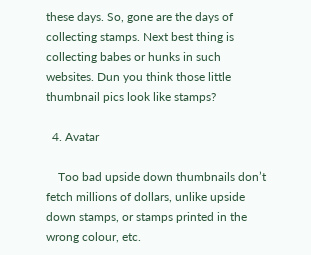these days. So, gone are the days of collecting stamps. Next best thing is collecting babes or hunks in such websites. Dun you think those little thumbnail pics look like stamps?

  4. Avatar

    Too bad upside down thumbnails don’t fetch millions of dollars, unlike upside down stamps, or stamps printed in the wrong colour, etc.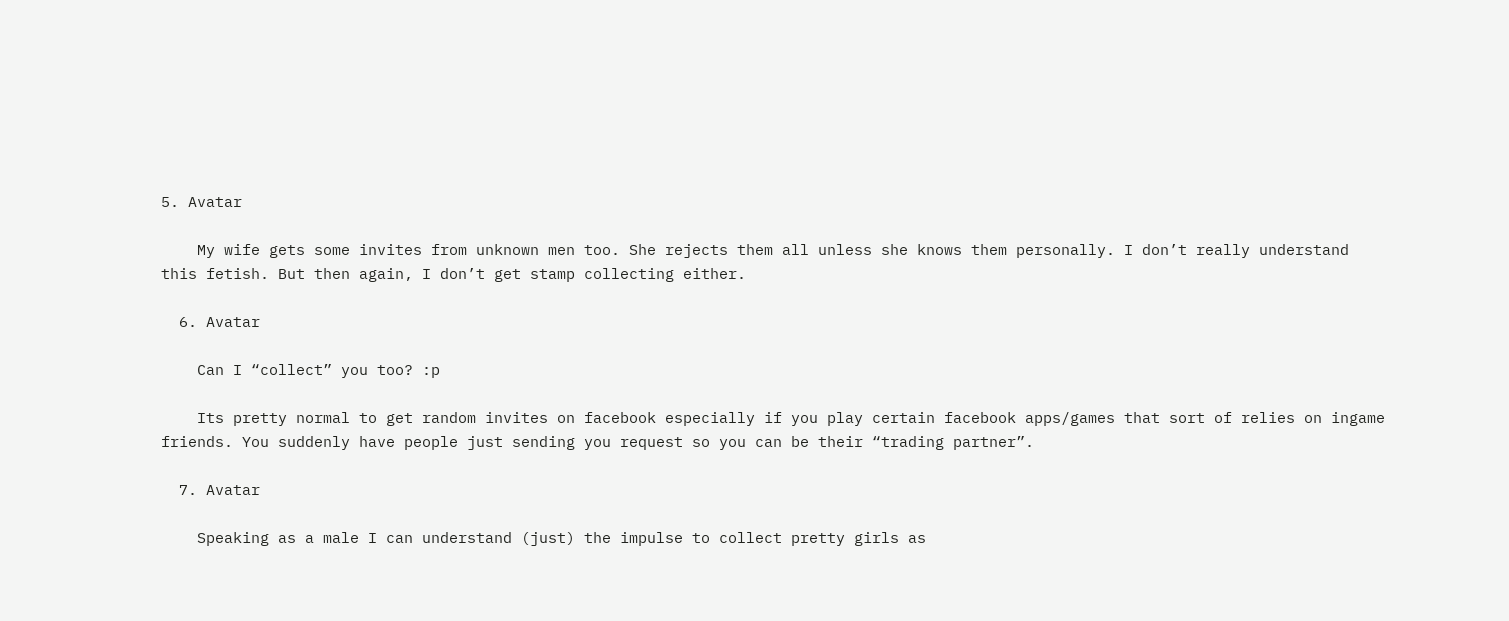5. Avatar

    My wife gets some invites from unknown men too. She rejects them all unless she knows them personally. I don’t really understand this fetish. But then again, I don’t get stamp collecting either.

  6. Avatar

    Can I “collect” you too? :p

    Its pretty normal to get random invites on facebook especially if you play certain facebook apps/games that sort of relies on ingame friends. You suddenly have people just sending you request so you can be their “trading partner”.

  7. Avatar

    Speaking as a male I can understand (just) the impulse to collect pretty girls as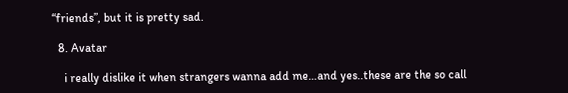“friends”, but it is pretty sad.

  8. Avatar

    i really dislike it when strangers wanna add me…and yes..these are the so call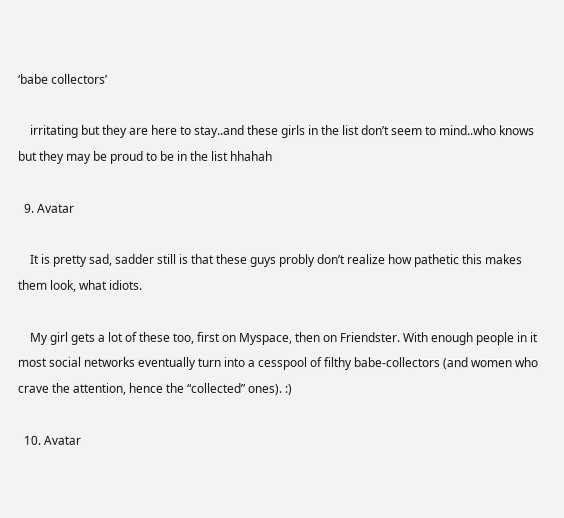‘babe collectors’

    irritating but they are here to stay..and these girls in the list don’t seem to mind..who knows but they may be proud to be in the list hhahah

  9. Avatar

    It is pretty sad, sadder still is that these guys probly don’t realize how pathetic this makes them look, what idiots.

    My girl gets a lot of these too, first on Myspace, then on Friendster. With enough people in it most social networks eventually turn into a cesspool of filthy babe-collectors (and women who crave the attention, hence the “collected” ones). :)

  10. Avatar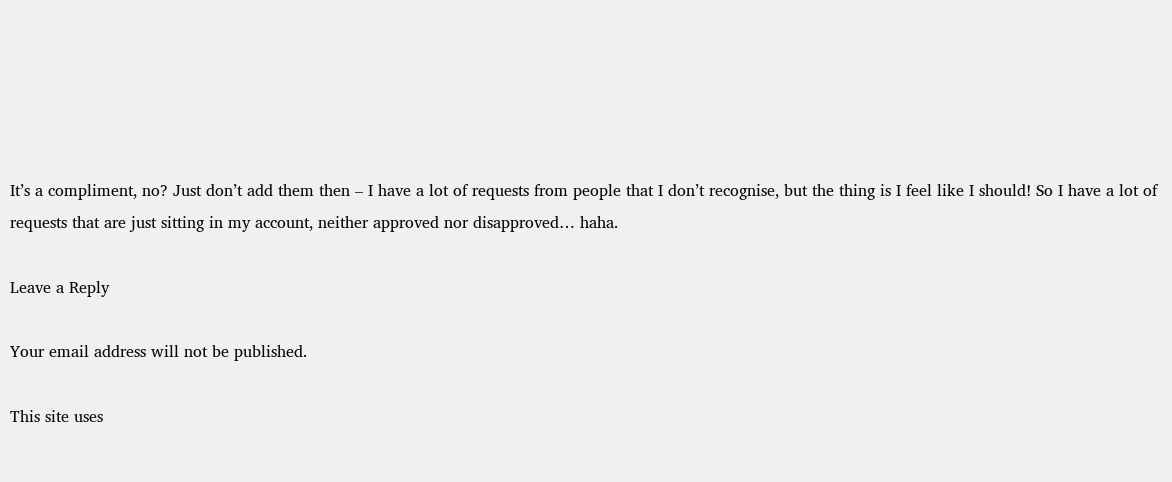It’s a compliment, no? Just don’t add them then – I have a lot of requests from people that I don’t recognise, but the thing is I feel like I should! So I have a lot of requests that are just sitting in my account, neither approved nor disapproved… haha.

Leave a Reply

Your email address will not be published.

This site uses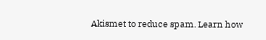Akismet to reduce spam. Learn how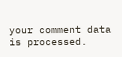your comment data is processed.